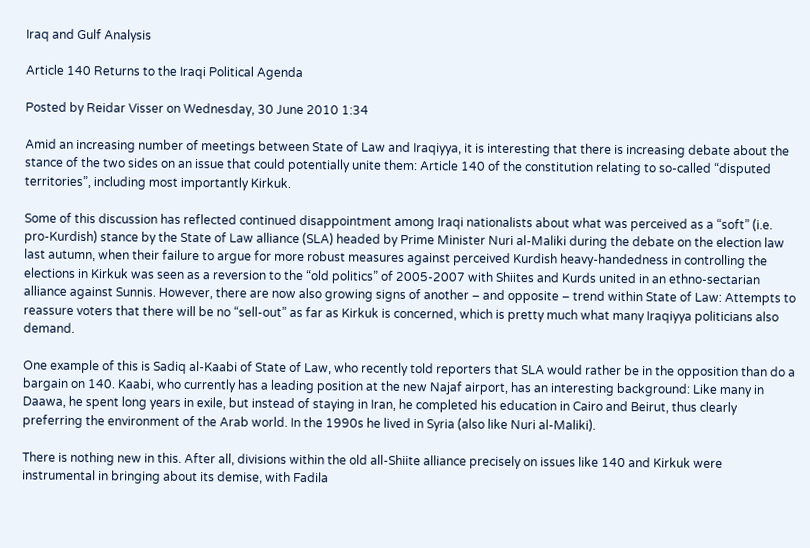Iraq and Gulf Analysis

Article 140 Returns to the Iraqi Political Agenda

Posted by Reidar Visser on Wednesday, 30 June 2010 1:34

Amid an increasing number of meetings between State of Law and Iraqiyya, it is interesting that there is increasing debate about the stance of the two sides on an issue that could potentially unite them: Article 140 of the constitution relating to so-called “disputed territories”, including most importantly Kirkuk.

Some of this discussion has reflected continued disappointment among Iraqi nationalists about what was perceived as a “soft” (i.e. pro-Kurdish) stance by the State of Law alliance (SLA) headed by Prime Minister Nuri al-Maliki during the debate on the election law last autumn, when their failure to argue for more robust measures against perceived Kurdish heavy-handedness in controlling the elections in Kirkuk was seen as a reversion to the “old politics” of 2005-2007 with Shiites and Kurds united in an ethno-sectarian alliance against Sunnis. However, there are now also growing signs of another – and opposite – trend within State of Law: Attempts to reassure voters that there will be no “sell-out” as far as Kirkuk is concerned, which is pretty much what many Iraqiyya politicians also demand.

One example of this is Sadiq al-Kaabi of State of Law, who recently told reporters that SLA would rather be in the opposition than do a bargain on 140. Kaabi, who currently has a leading position at the new Najaf airport, has an interesting background: Like many in Daawa, he spent long years in exile, but instead of staying in Iran, he completed his education in Cairo and Beirut, thus clearly preferring the environment of the Arab world. In the 1990s he lived in Syria (also like Nuri al-Maliki).

There is nothing new in this. After all, divisions within the old all-Shiite alliance precisely on issues like 140 and Kirkuk were instrumental in bringing about its demise, with Fadila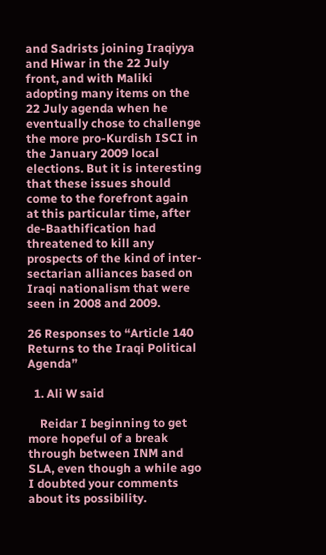and Sadrists joining Iraqiyya and Hiwar in the 22 July front, and with Maliki adopting many items on the 22 July agenda when he eventually chose to challenge the more pro-Kurdish ISCI in the January 2009 local elections. But it is interesting that these issues should come to the forefront again at this particular time, after de-Baathification had threatened to kill any prospects of the kind of inter-sectarian alliances based on Iraqi nationalism that were seen in 2008 and 2009.

26 Responses to “Article 140 Returns to the Iraqi Political Agenda”

  1. Ali W said

    Reidar I beginning to get more hopeful of a break through between INM and SLA, even though a while ago I doubted your comments about its possibility.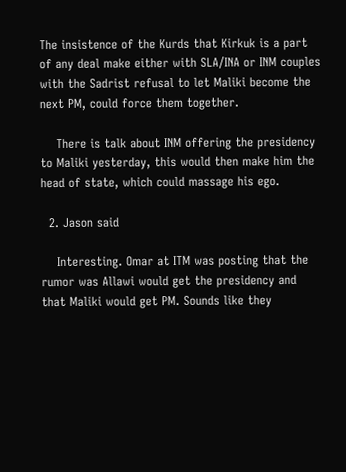The insistence of the Kurds that Kirkuk is a part of any deal make either with SLA/INA or INM couples with the Sadrist refusal to let Maliki become the next PM, could force them together.

    There is talk about INM offering the presidency to Maliki yesterday, this would then make him the head of state, which could massage his ego.

  2. Jason said

    Interesting. Omar at ITM was posting that the rumor was Allawi would get the presidency and that Maliki would get PM. Sounds like they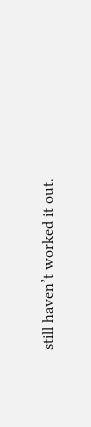still haven’t worked it out.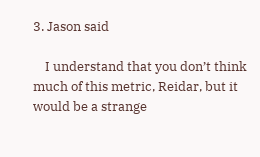3. Jason said

    I understand that you don’t think much of this metric, Reidar, but it would be a strange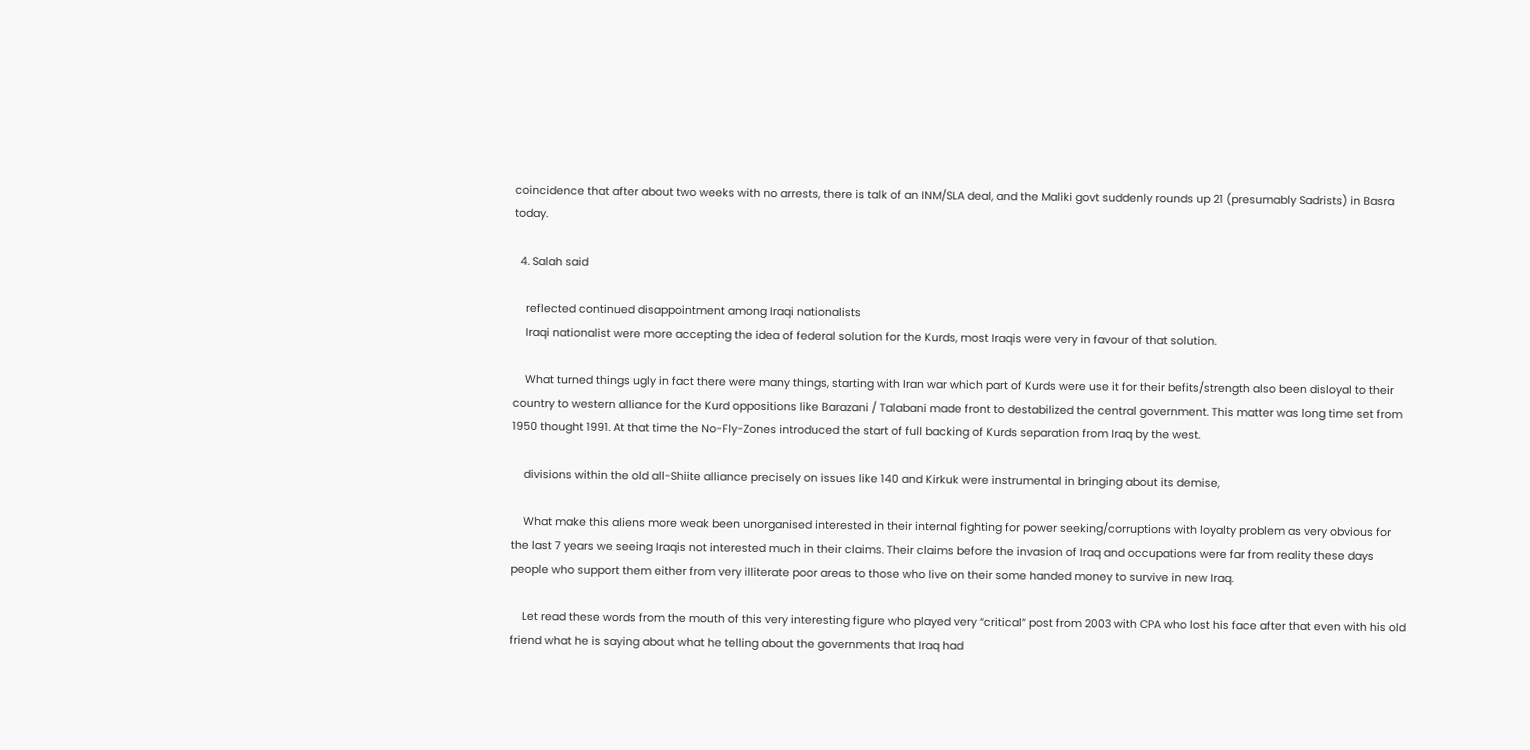coincidence that after about two weeks with no arrests, there is talk of an INM/SLA deal, and the Maliki govt suddenly rounds up 21 (presumably Sadrists) in Basra today.

  4. Salah said

    reflected continued disappointment among Iraqi nationalists
    Iraqi nationalist were more accepting the idea of federal solution for the Kurds, most Iraqis were very in favour of that solution.

    What turned things ugly in fact there were many things, starting with Iran war which part of Kurds were use it for their befits/strength also been disloyal to their country to western alliance for the Kurd oppositions like Barazani / Talabani made front to destabilized the central government. This matter was long time set from 1950 thought 1991. At that time the No-Fly-Zones introduced the start of full backing of Kurds separation from Iraq by the west.

    divisions within the old all-Shiite alliance precisely on issues like 140 and Kirkuk were instrumental in bringing about its demise,

    What make this aliens more weak been unorganised interested in their internal fighting for power seeking/corruptions with loyalty problem as very obvious for the last 7 years we seeing Iraqis not interested much in their claims. Their claims before the invasion of Iraq and occupations were far from reality these days people who support them either from very illiterate poor areas to those who live on their some handed money to survive in new Iraq.

    Let read these words from the mouth of this very interesting figure who played very “critical” post from 2003 with CPA who lost his face after that even with his old friend what he is saying about what he telling about the governments that Iraq had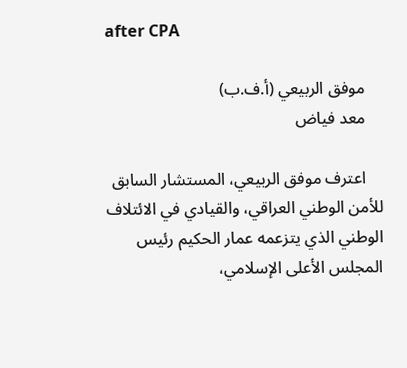after CPA

    موفق الربيعي (أ.ف.ب)
    معد فياض

    اعترف موفق الربيعي، المستشار السابق للأمن الوطني العراقي، والقيادي في الائتلاف الوطني الذي يتزعمه عمار الحكيم رئيس المجلس الأعلى الإسلامي،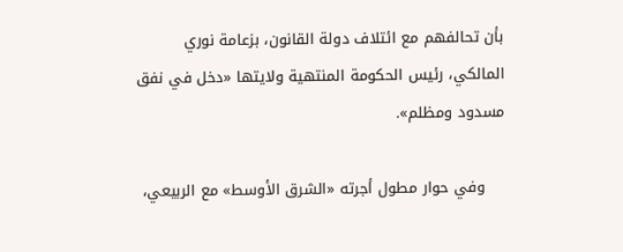بأن تحالفهم مع ائتلاف دولة القانون، بزعامة نوري المالكي، رئيس الحكومة المنتهية ولايتها «دخل في نفق مسدود ومظلم».

    وفي حوار مطول أجرته «الشرق الأوسط» مع الربيعي،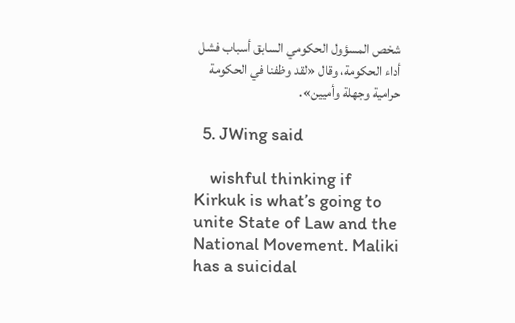شخص المسؤول الحكومي السابق أسباب فشل أداء الحكومة، وقال «لقد وظفنا في الحكومة حرامية وجهلة وأميين».

  5. JWing said

    wishful thinking if Kirkuk is what’s going to unite State of Law and the National Movement. Maliki has a suicidal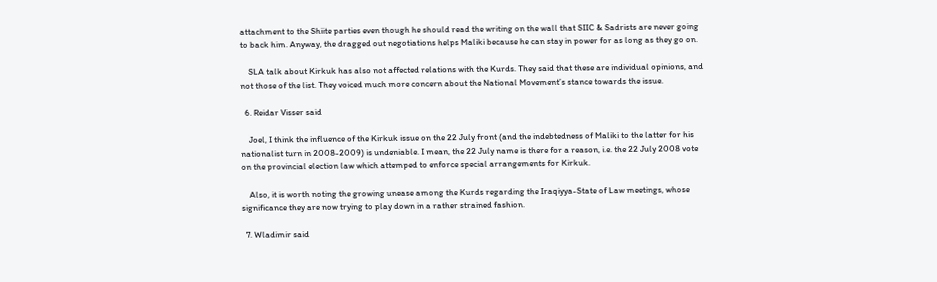attachment to the Shiite parties even though he should read the writing on the wall that SIIC & Sadrists are never going to back him. Anyway, the dragged out negotiations helps Maliki because he can stay in power for as long as they go on.

    SLA talk about Kirkuk has also not affected relations with the Kurds. They said that these are individual opinions, and not those of the list. They voiced much more concern about the National Movement’s stance towards the issue.

  6. Reidar Visser said

    Joel, I think the influence of the Kirkuk issue on the 22 July front (and the indebtedness of Maliki to the latter for his nationalist turn in 2008-2009) is undeniable. I mean, the 22 July name is there for a reason, i.e. the 22 July 2008 vote on the provincial election law which attemped to enforce special arrangements for Kirkuk.

    Also, it is worth noting the growing unease among the Kurds regarding the Iraqiyya-State of Law meetings, whose significance they are now trying to play down in a rather strained fashion.

  7. Wladimir said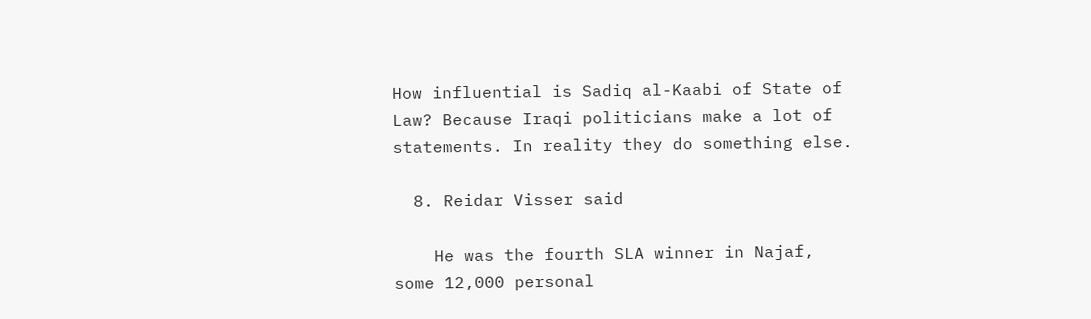How influential is Sadiq al-Kaabi of State of Law? Because Iraqi politicians make a lot of statements. In reality they do something else.

  8. Reidar Visser said

    He was the fourth SLA winner in Najaf, some 12,000 personal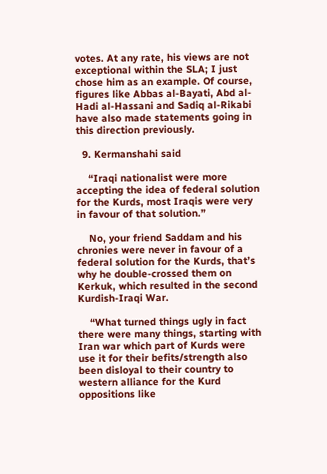votes. At any rate, his views are not exceptional within the SLA; I just chose him as an example. Of course, figures like Abbas al-Bayati, Abd al-Hadi al-Hassani and Sadiq al-Rikabi have also made statements going in this direction previously.

  9. Kermanshahi said

    “Iraqi nationalist were more accepting the idea of federal solution for the Kurds, most Iraqis were very in favour of that solution.”

    No, your friend Saddam and his chronies were never in favour of a federal solution for the Kurds, that’s why he double-crossed them on Kerkuk, which resulted in the second Kurdish-Iraqi War.

    “What turned things ugly in fact there were many things, starting with Iran war which part of Kurds were use it for their befits/strength also been disloyal to their country to western alliance for the Kurd oppositions like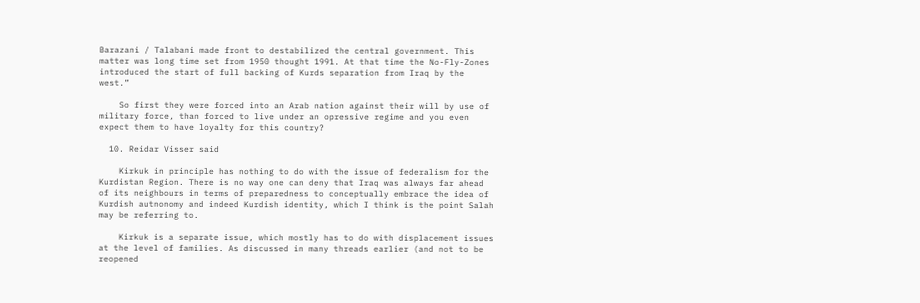Barazani / Talabani made front to destabilized the central government. This matter was long time set from 1950 thought 1991. At that time the No-Fly-Zones introduced the start of full backing of Kurds separation from Iraq by the west.”

    So first they were forced into an Arab nation against their will by use of military force, than forced to live under an opressive regime and you even expect them to have loyalty for this country?

  10. Reidar Visser said

    Kirkuk in principle has nothing to do with the issue of federalism for the Kurdistan Region. There is no way one can deny that Iraq was always far ahead of its neighbours in terms of preparedness to conceptually embrace the idea of Kurdish autnonomy and indeed Kurdish identity, which I think is the point Salah may be referring to.

    Kirkuk is a separate issue, which mostly has to do with displacement issues at the level of families. As discussed in many threads earlier (and not to be reopened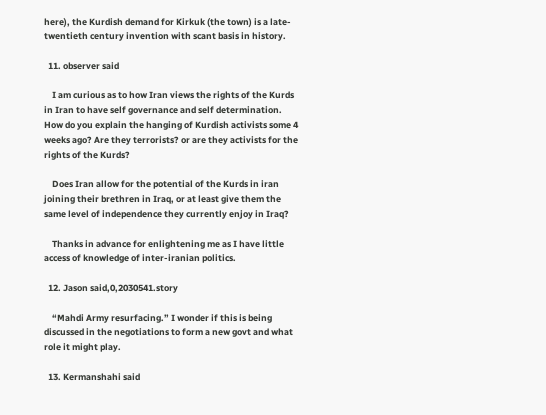here), the Kurdish demand for Kirkuk (the town) is a late-twentieth century invention with scant basis in history.

  11. observer said

    I am curious as to how Iran views the rights of the Kurds in Iran to have self governance and self determination. How do you explain the hanging of Kurdish activists some 4 weeks ago? Are they terrorists? or are they activists for the rights of the Kurds?

    Does Iran allow for the potential of the Kurds in iran joining their brethren in Iraq, or at least give them the same level of independence they currently enjoy in Iraq?

    Thanks in advance for enlightening me as I have little access of knowledge of inter-iranian politics.

  12. Jason said,0,2030541.story

    “Mahdi Army resurfacing.” I wonder if this is being discussed in the negotiations to form a new govt and what role it might play.

  13. Kermanshahi said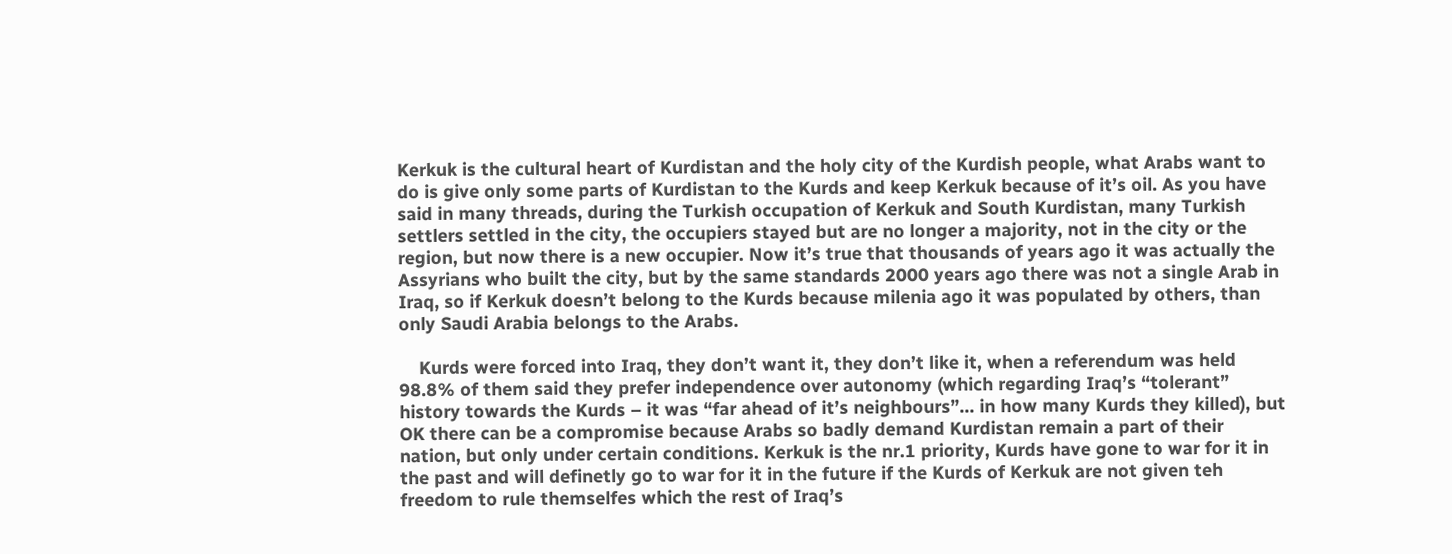Kerkuk is the cultural heart of Kurdistan and the holy city of the Kurdish people, what Arabs want to do is give only some parts of Kurdistan to the Kurds and keep Kerkuk because of it’s oil. As you have said in many threads, during the Turkish occupation of Kerkuk and South Kurdistan, many Turkish settlers settled in the city, the occupiers stayed but are no longer a majority, not in the city or the region, but now there is a new occupier. Now it’s true that thousands of years ago it was actually the Assyrians who built the city, but by the same standards 2000 years ago there was not a single Arab in Iraq, so if Kerkuk doesn’t belong to the Kurds because milenia ago it was populated by others, than only Saudi Arabia belongs to the Arabs.

    Kurds were forced into Iraq, they don’t want it, they don’t like it, when a referendum was held 98.8% of them said they prefer independence over autonomy (which regarding Iraq’s “tolerant” history towards the Kurds – it was “far ahead of it’s neighbours”… in how many Kurds they killed), but OK there can be a compromise because Arabs so badly demand Kurdistan remain a part of their nation, but only under certain conditions. Kerkuk is the nr.1 priority, Kurds have gone to war for it in the past and will definetly go to war for it in the future if the Kurds of Kerkuk are not given teh freedom to rule themselfes which the rest of Iraq’s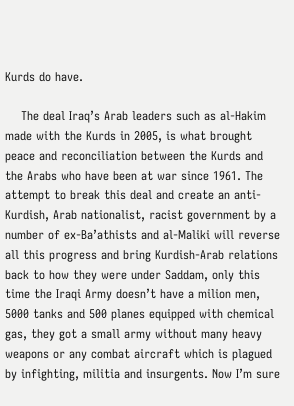Kurds do have.

    The deal Iraq’s Arab leaders such as al-Hakim made with the Kurds in 2005, is what brought peace and reconciliation between the Kurds and the Arabs who have been at war since 1961. The attempt to break this deal and create an anti-Kurdish, Arab nationalist, racist government by a number of ex-Ba’athists and al-Maliki will reverse all this progress and bring Kurdish-Arab relations back to how they were under Saddam, only this time the Iraqi Army doesn’t have a milion men, 5000 tanks and 500 planes equipped with chemical gas, they got a small army without many heavy weapons or any combat aircraft which is plagued by infighting, militia and insurgents. Now I’m sure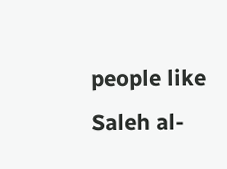people like Saleh al-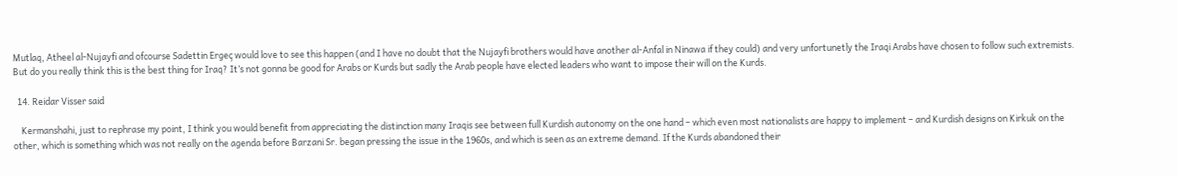Mutlaq, Atheel al-Nujayfi and ofcourse Sadettin Ergeç would love to see this happen (and I have no doubt that the Nujayfi brothers would have another al-Anfal in Ninawa if they could) and very unfortunetly the Iraqi Arabs have chosen to follow such extremists. But do you really think this is the best thing for Iraq? It’s not gonna be good for Arabs or Kurds but sadly the Arab people have elected leaders who want to impose their will on the Kurds.

  14. Reidar Visser said

    Kermanshahi, just to rephrase my point, I think you would benefit from appreciating the distinction many Iraqis see between full Kurdish autonomy on the one hand – which even most nationalists are happy to implement – and Kurdish designs on Kirkuk on the other, which is something which was not really on the agenda before Barzani Sr. began pressing the issue in the 1960s, and which is seen as an extreme demand. If the Kurds abandoned their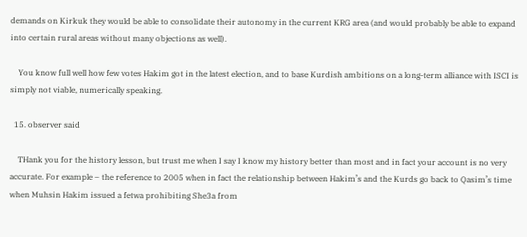demands on Kirkuk they would be able to consolidate their autonomy in the current KRG area (and would probably be able to expand into certain rural areas without many objections as well).

    You know full well how few votes Hakim got in the latest election, and to base Kurdish ambitions on a long-term alliance with ISCI is simply not viable, numerically speaking.

  15. observer said

    THank you for the history lesson, but trust me when I say I know my history better than most and in fact your account is no very accurate. For example – the reference to 2005 when in fact the relationship between Hakim’s and the Kurds go back to Qasim’s time when Muhsin Hakim issued a fetwa prohibiting She3a from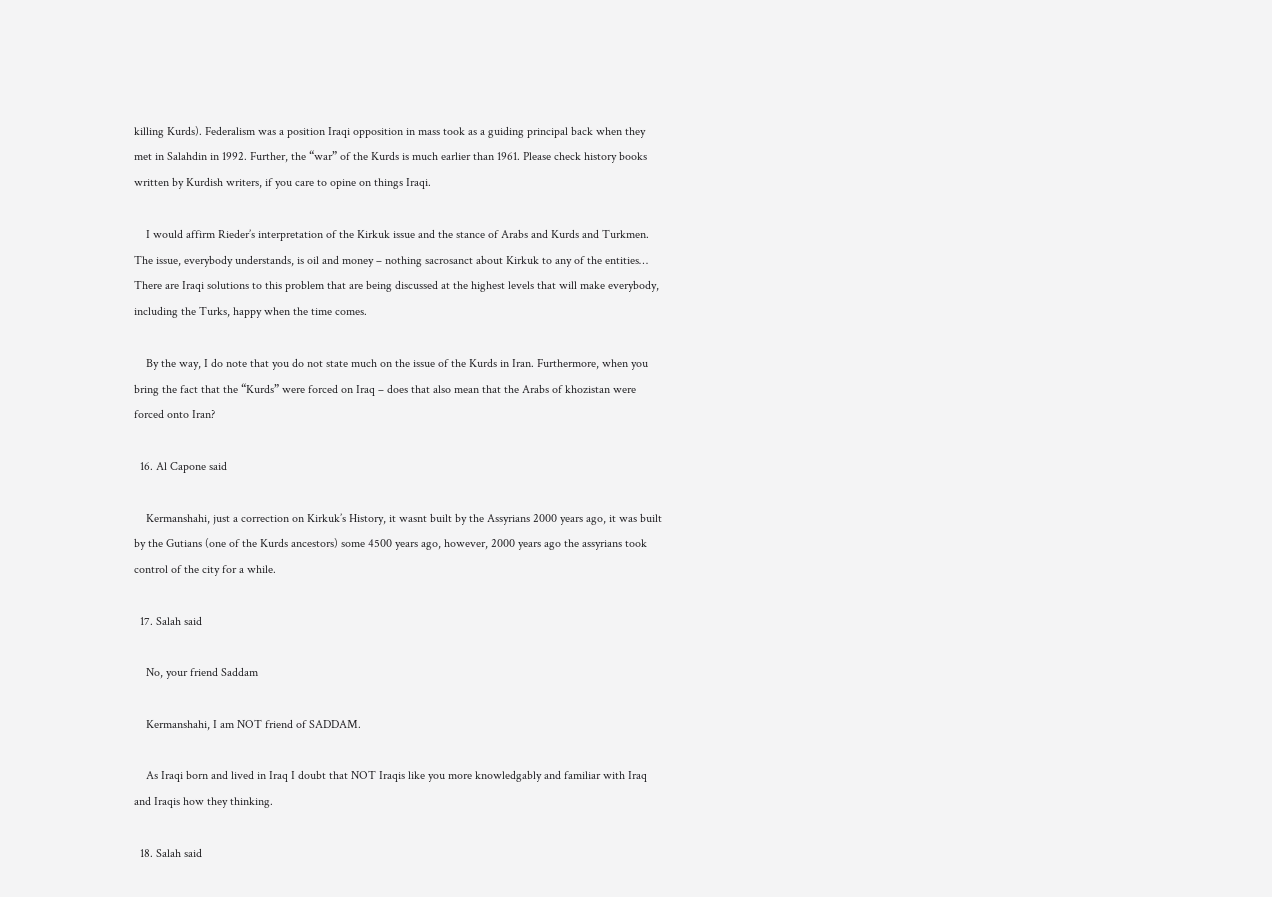killing Kurds). Federalism was a position Iraqi opposition in mass took as a guiding principal back when they met in Salahdin in 1992. Further, the “war” of the Kurds is much earlier than 1961. Please check history books written by Kurdish writers, if you care to opine on things Iraqi.

    I would affirm Rieder’s interpretation of the Kirkuk issue and the stance of Arabs and Kurds and Turkmen. The issue, everybody understands, is oil and money – nothing sacrosanct about Kirkuk to any of the entities… There are Iraqi solutions to this problem that are being discussed at the highest levels that will make everybody, including the Turks, happy when the time comes.

    By the way, I do note that you do not state much on the issue of the Kurds in Iran. Furthermore, when you bring the fact that the “Kurds” were forced on Iraq – does that also mean that the Arabs of khozistan were forced onto Iran?

  16. Al Capone said

    Kermanshahi, just a correction on Kirkuk’s History, it wasnt built by the Assyrians 2000 years ago, it was built by the Gutians (one of the Kurds ancestors) some 4500 years ago, however, 2000 years ago the assyrians took control of the city for a while.

  17. Salah said

    No, your friend Saddam

    Kermanshahi, I am NOT friend of SADDAM.

    As Iraqi born and lived in Iraq I doubt that NOT Iraqis like you more knowledgably and familiar with Iraq and Iraqis how they thinking.

  18. Salah said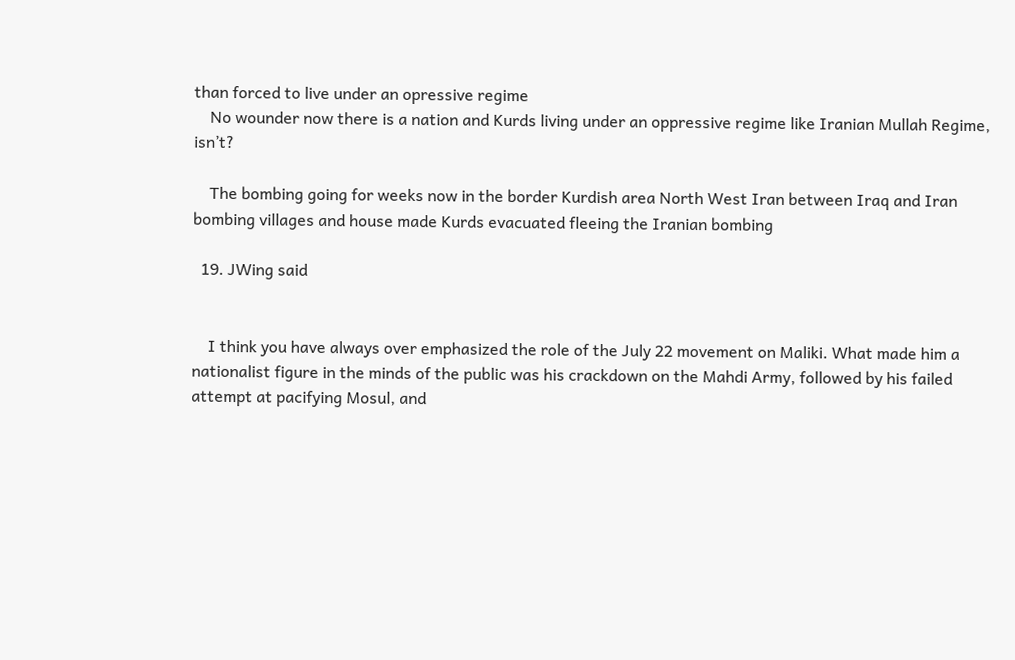than forced to live under an opressive regime
    No wounder now there is a nation and Kurds living under an oppressive regime like Iranian Mullah Regime, isn’t?

    The bombing going for weeks now in the border Kurdish area North West Iran between Iraq and Iran bombing villages and house made Kurds evacuated fleeing the Iranian bombing

  19. JWing said


    I think you have always over emphasized the role of the July 22 movement on Maliki. What made him a nationalist figure in the minds of the public was his crackdown on the Mahdi Army, followed by his failed attempt at pacifying Mosul, and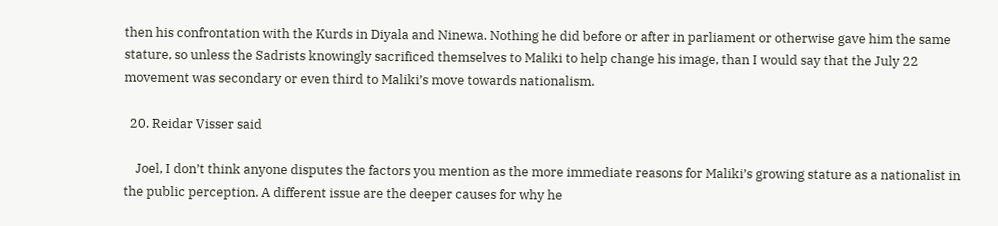then his confrontation with the Kurds in Diyala and Ninewa. Nothing he did before or after in parliament or otherwise gave him the same stature, so unless the Sadrists knowingly sacrificed themselves to Maliki to help change his image, than I would say that the July 22 movement was secondary or even third to Maliki’s move towards nationalism.

  20. Reidar Visser said

    Joel, I don’t think anyone disputes the factors you mention as the more immediate reasons for Maliki’s growing stature as a nationalist in the public perception. A different issue are the deeper causes for why he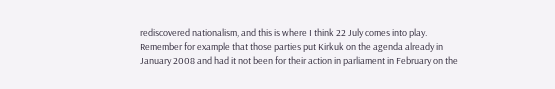rediscovered nationalism, and this is where I think 22 July comes into play. Remember for example that those parties put Kirkuk on the agenda already in January 2008 and had it not been for their action in parliament in February on the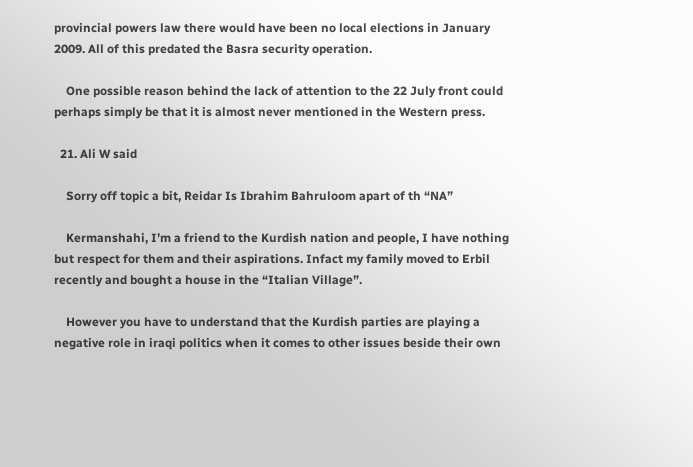provincial powers law there would have been no local elections in January 2009. All of this predated the Basra security operation.

    One possible reason behind the lack of attention to the 22 July front could perhaps simply be that it is almost never mentioned in the Western press.

  21. Ali W said

    Sorry off topic a bit, Reidar Is Ibrahim Bahruloom apart of th “NA”

    Kermanshahi, I’m a friend to the Kurdish nation and people, I have nothing but respect for them and their aspirations. Infact my family moved to Erbil recently and bought a house in the “Italian Village”.

    However you have to understand that the Kurdish parties are playing a negative role in iraqi politics when it comes to other issues beside their own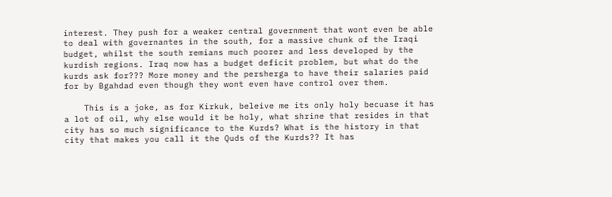interest. They push for a weaker central government that wont even be able to deal with governantes in the south, for a massive chunk of the Iraqi budget, whilst the south remians much poorer and less developed by the kurdish regions. Iraq now has a budget deficit problem, but what do the kurds ask for??? More money and the persherga to have their salaries paid for by Bgahdad even though they wont even have control over them.

    This is a joke, as for Kirkuk, beleive me its only holy becuase it has a lot of oil, why else would it be holy, what shrine that resides in that city has so much significance to the Kurds? What is the history in that city that makes you call it the Quds of the Kurds?? It has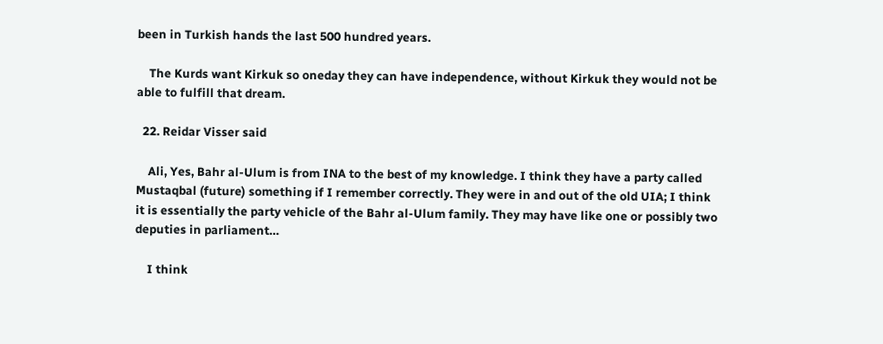been in Turkish hands the last 500 hundred years.

    The Kurds want Kirkuk so oneday they can have independence, without Kirkuk they would not be able to fulfill that dream.

  22. Reidar Visser said

    Ali, Yes, Bahr al-Ulum is from INA to the best of my knowledge. I think they have a party called Mustaqbal (future) something if I remember correctly. They were in and out of the old UIA; I think it is essentially the party vehicle of the Bahr al-Ulum family. They may have like one or possibly two deputies in parliament…

    I think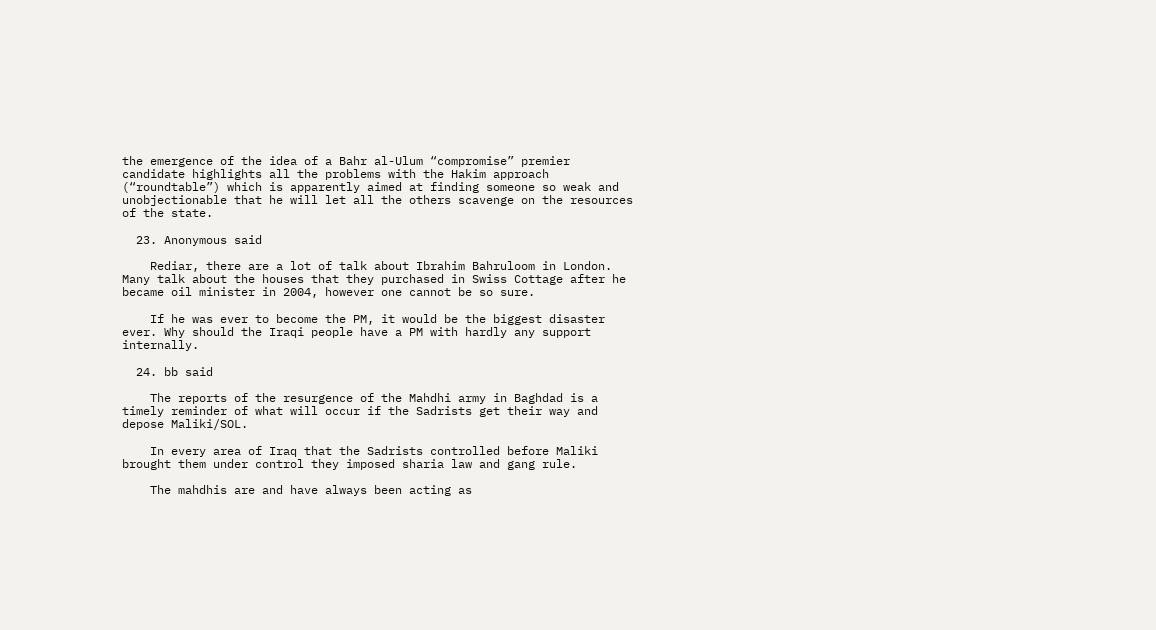the emergence of the idea of a Bahr al-Ulum “compromise” premier candidate highlights all the problems with the Hakim approach (“roundtable”) which is apparently aimed at finding someone so weak and unobjectionable that he will let all the others scavenge on the resources of the state.

  23. Anonymous said

    Rediar, there are a lot of talk about Ibrahim Bahruloom in London. Many talk about the houses that they purchased in Swiss Cottage after he became oil minister in 2004, however one cannot be so sure.

    If he was ever to become the PM, it would be the biggest disaster ever. Why should the Iraqi people have a PM with hardly any support internally.

  24. bb said

    The reports of the resurgence of the Mahdhi army in Baghdad is a timely reminder of what will occur if the Sadrists get their way and depose Maliki/SOL.

    In every area of Iraq that the Sadrists controlled before Maliki brought them under control they imposed sharia law and gang rule.

    The mahdhis are and have always been acting as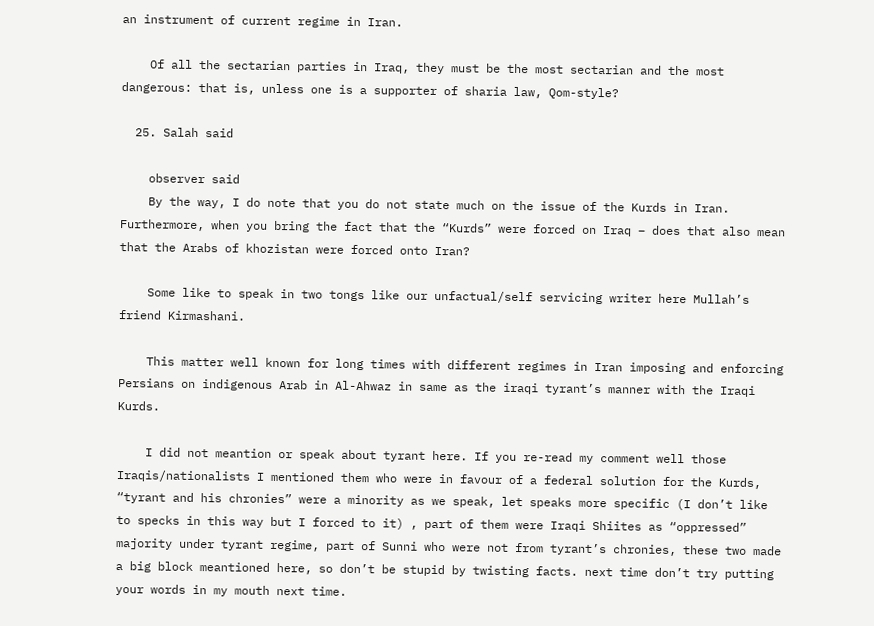an instrument of current regime in Iran.

    Of all the sectarian parties in Iraq, they must be the most sectarian and the most dangerous: that is, unless one is a supporter of sharia law, Qom-style?

  25. Salah said

    observer said
    By the way, I do note that you do not state much on the issue of the Kurds in Iran. Furthermore, when you bring the fact that the “Kurds” were forced on Iraq – does that also mean that the Arabs of khozistan were forced onto Iran?

    Some like to speak in two tongs like our unfactual/self servicing writer here Mullah’s friend Kirmashani.

    This matter well known for long times with different regimes in Iran imposing and enforcing Persians on indigenous Arab in Al-Ahwaz in same as the iraqi tyrant’s manner with the Iraqi Kurds.

    I did not meantion or speak about tyrant here. If you re-read my comment well those Iraqis/nationalists I mentioned them who were in favour of a federal solution for the Kurds, “tyrant and his chronies” were a minority as we speak, let speaks more specific (I don’t like to specks in this way but I forced to it) , part of them were Iraqi Shiites as “oppressed” majority under tyrant regime, part of Sunni who were not from tyrant’s chronies, these two made a big block meantioned here, so don’t be stupid by twisting facts. next time don’t try putting your words in my mouth next time.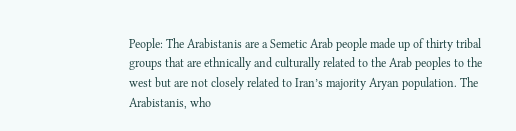People: The Arabistanis are a Semetic Arab people made up of thirty tribal groups that are ethnically and culturally related to the Arab peoples to the west but are not closely related to Iran’s majority Aryan population. The Arabistanis, who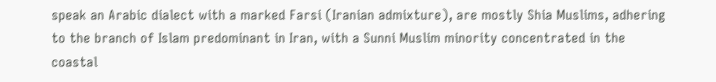speak an Arabic dialect with a marked Farsi (Iranian admixture), are mostly Shia Muslims, adhering to the branch of Islam predominant in Iran, with a Sunni Muslim minority concentrated in the coastal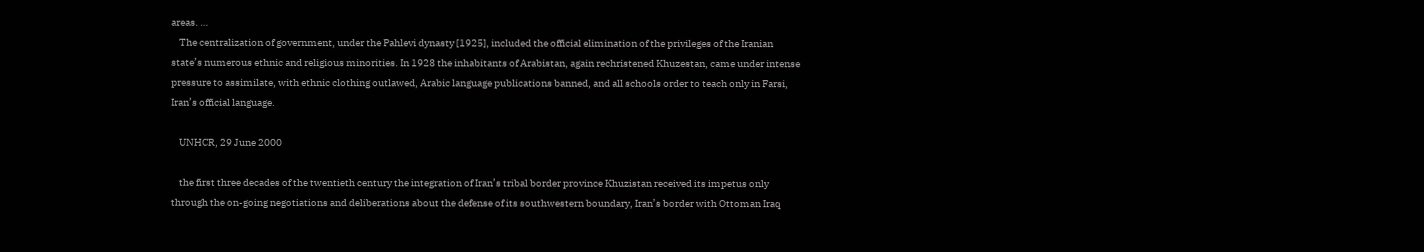areas. …
    The centralization of government, under the Pahlevi dynasty [1925], included the official elimination of the privileges of the Iranian state’s numerous ethnic and religious minorities. In 1928 the inhabitants of Arabistan, again rechristened Khuzestan, came under intense pressure to assimilate, with ethnic clothing outlawed, Arabic language publications banned, and all schools order to teach only in Farsi, Iran’s official language.

    UNHCR, 29 June 2000

    the first three decades of the twentieth century the integration of Iran’s tribal border province Khuzistan received its impetus only through the on-going negotiations and deliberations about the defense of its southwestern boundary, Iran’s border with Ottoman Iraq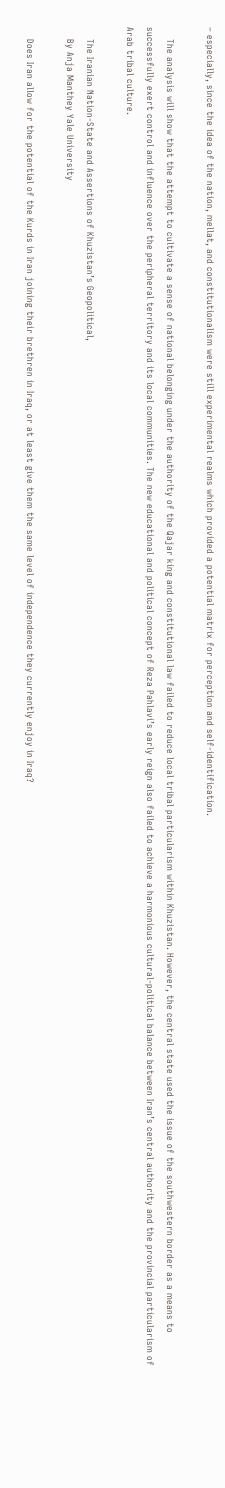– especially, since the idea of the nation, mellat, and constitutionalism were still experimental realms which provided a potential matrix for perception and self-identification.

    The analysis will show that the attempt to cultivate a sense of national belonging under the authority of the Qajar king and constitutional law failed to reduce local tribal particularism within Khuzistan. However, the central state used the issue of the southwestern border as a means to successfully exert control and influence over the peripheral territory and its local communities. The new educational and political concept of Reza Pahlavi’s early reign also failed to achieve a harmonious cultural-political balance between Iran’s central authority and the provincial particularism of Arab tribal culture.

    The Iranian Nation-State and Assertions of Khuzistan’s Geopolitical,
    By Anja Manthey Yale University

    Does Iran allow for the potential of the Kurds in Iran joining their brethren in Iraq, or at least give them the same level of independence they currently enjoy in Iraq?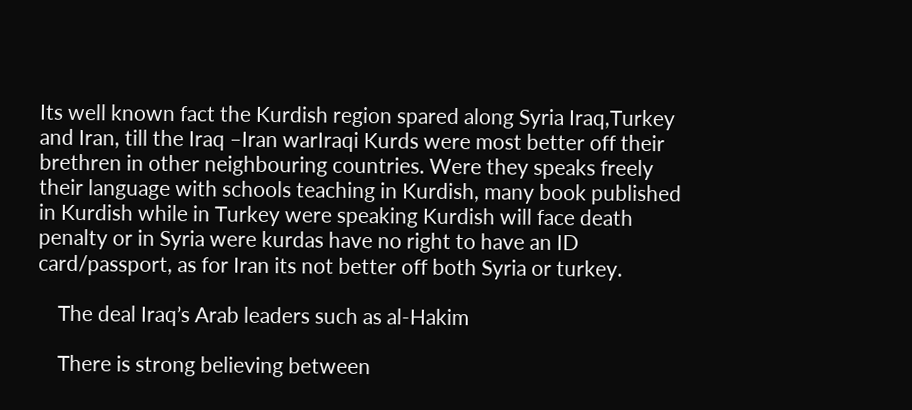Its well known fact the Kurdish region spared along Syria Iraq,Turkey and Iran, till the Iraq –Iran warIraqi Kurds were most better off their brethren in other neighbouring countries. Were they speaks freely their language with schools teaching in Kurdish, many book published in Kurdish while in Turkey were speaking Kurdish will face death penalty or in Syria were kurdas have no right to have an ID card/passport, as for Iran its not better off both Syria or turkey.

    The deal Iraq’s Arab leaders such as al-Hakim

    There is strong believing between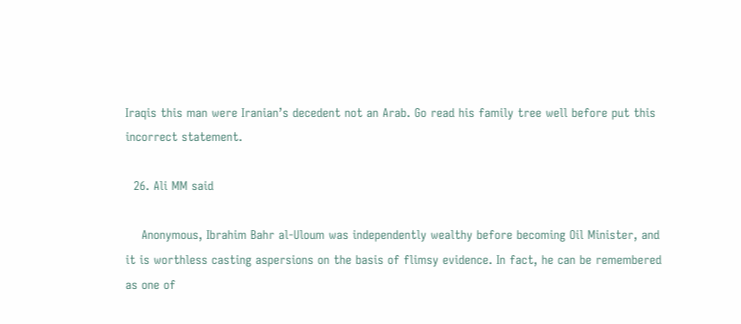Iraqis this man were Iranian’s decedent not an Arab. Go read his family tree well before put this incorrect statement.

  26. Ali MM said

    Anonymous, Ibrahim Bahr al-Uloum was independently wealthy before becoming Oil Minister, and it is worthless casting aspersions on the basis of flimsy evidence. In fact, he can be remembered as one of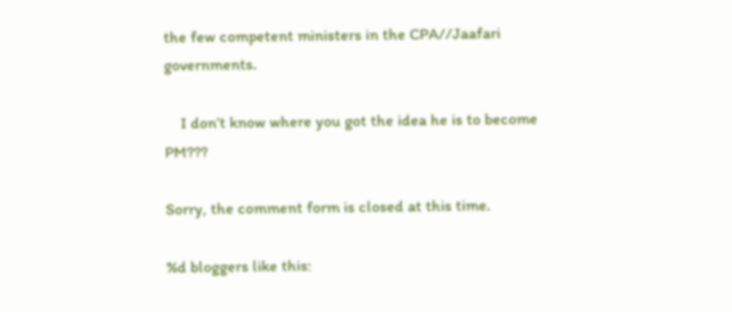the few competent ministers in the CPA//Jaafari governments.

    I don’t know where you got the idea he is to become PM???

Sorry, the comment form is closed at this time.

%d bloggers like this: